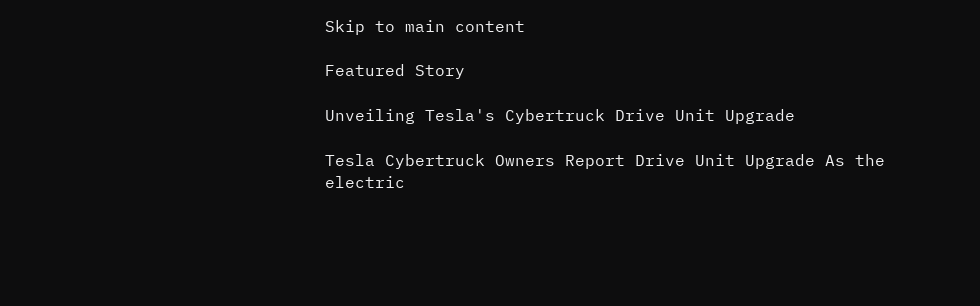Skip to main content

Featured Story

Unveiling Tesla's Cybertruck Drive Unit Upgrade

Tesla Cybertruck Owners Report Drive Unit Upgrade As the electric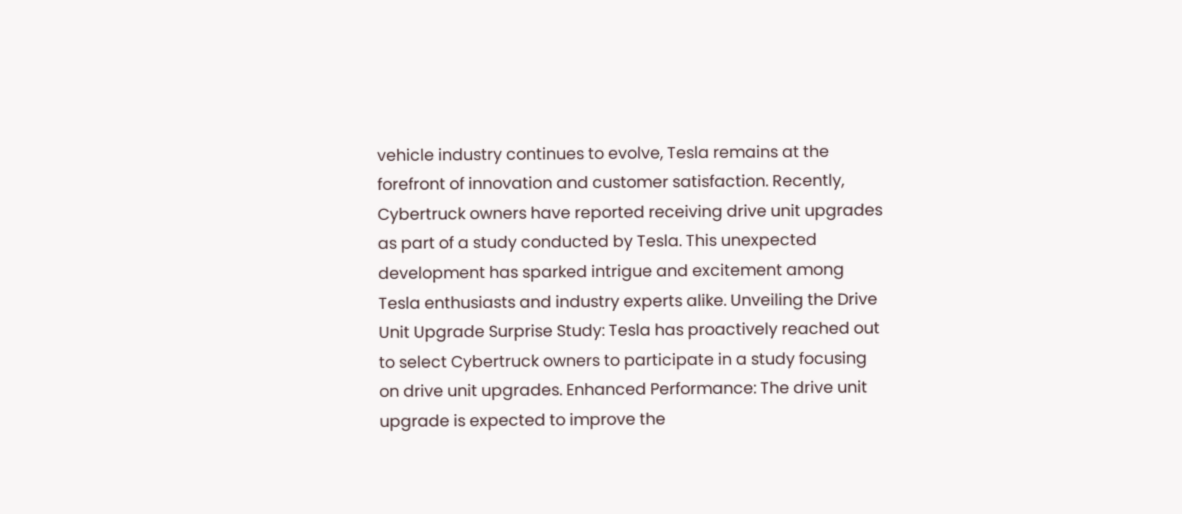vehicle industry continues to evolve, Tesla remains at the forefront of innovation and customer satisfaction. Recently, Cybertruck owners have reported receiving drive unit upgrades as part of a study conducted by Tesla. This unexpected development has sparked intrigue and excitement among Tesla enthusiasts and industry experts alike. Unveiling the Drive Unit Upgrade Surprise Study: Tesla has proactively reached out to select Cybertruck owners to participate in a study focusing on drive unit upgrades. Enhanced Performance: The drive unit upgrade is expected to improve the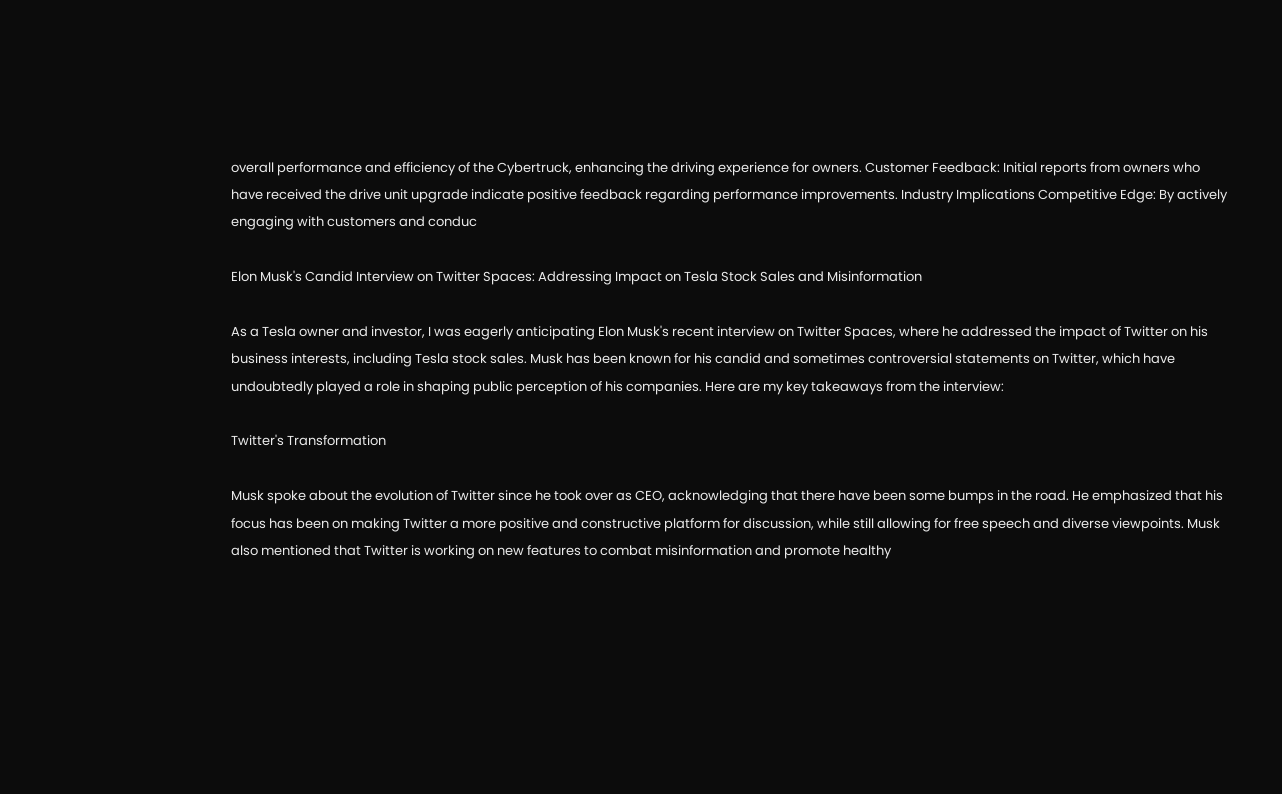overall performance and efficiency of the Cybertruck, enhancing the driving experience for owners. Customer Feedback: Initial reports from owners who have received the drive unit upgrade indicate positive feedback regarding performance improvements. Industry Implications Competitive Edge: By actively engaging with customers and conduc

Elon Musk's Candid Interview on Twitter Spaces: Addressing Impact on Tesla Stock Sales and Misinformation

As a Tesla owner and investor, I was eagerly anticipating Elon Musk's recent interview on Twitter Spaces, where he addressed the impact of Twitter on his business interests, including Tesla stock sales. Musk has been known for his candid and sometimes controversial statements on Twitter, which have undoubtedly played a role in shaping public perception of his companies. Here are my key takeaways from the interview:

Twitter's Transformation

Musk spoke about the evolution of Twitter since he took over as CEO, acknowledging that there have been some bumps in the road. He emphasized that his focus has been on making Twitter a more positive and constructive platform for discussion, while still allowing for free speech and diverse viewpoints. Musk also mentioned that Twitter is working on new features to combat misinformation and promote healthy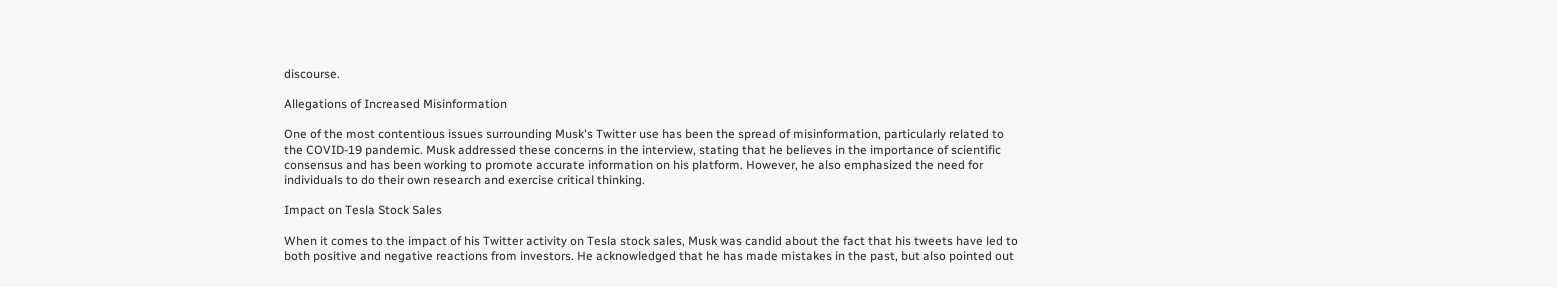discourse.

Allegations of Increased Misinformation

One of the most contentious issues surrounding Musk's Twitter use has been the spread of misinformation, particularly related to the COVID-19 pandemic. Musk addressed these concerns in the interview, stating that he believes in the importance of scientific consensus and has been working to promote accurate information on his platform. However, he also emphasized the need for individuals to do their own research and exercise critical thinking.

Impact on Tesla Stock Sales

When it comes to the impact of his Twitter activity on Tesla stock sales, Musk was candid about the fact that his tweets have led to both positive and negative reactions from investors. He acknowledged that he has made mistakes in the past, but also pointed out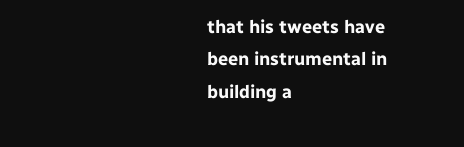that his tweets have been instrumental in building a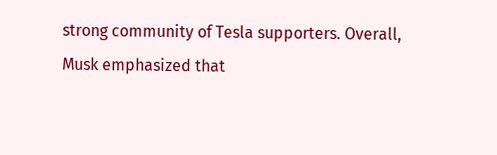strong community of Tesla supporters. Overall, Musk emphasized that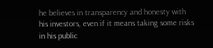he believes in transparency and honesty with his investors, even if it means taking some risks in his public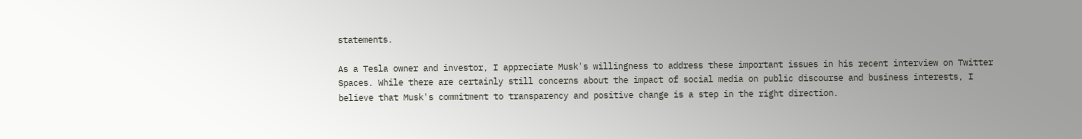statements.

As a Tesla owner and investor, I appreciate Musk's willingness to address these important issues in his recent interview on Twitter Spaces. While there are certainly still concerns about the impact of social media on public discourse and business interests, I believe that Musk's commitment to transparency and positive change is a step in the right direction.